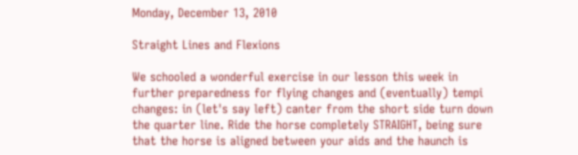Monday, December 13, 2010

Straight Lines and Flexions

We schooled a wonderful exercise in our lesson this week in further preparedness for flying changes and (eventually) tempi changes: in (let's say left) canter from the short side turn down the quarter line. Ride the horse completely STRAIGHT, being sure that the horse is aligned between your aids and the haunch is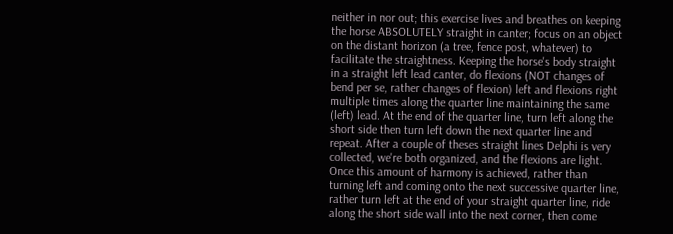neither in nor out; this exercise lives and breathes on keeping the horse ABSOLUTELY straight in canter; focus on an object on the distant horizon (a tree, fence post, whatever) to facilitate the straightness. Keeping the horse's body straight in a straight left lead canter, do flexions (NOT changes of bend per se, rather changes of flexion) left and flexions right multiple times along the quarter line maintaining the same (left) lead. At the end of the quarter line, turn left along the short side then turn left down the next quarter line and repeat. After a couple of theses straight lines Delphi is very collected, we're both organized, and the flexions are light. Once this amount of harmony is achieved, rather than turning left and coming onto the next successive quarter line, rather turn left at the end of your straight quarter line, ride along the short side wall into the next corner, then come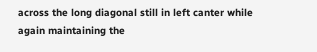across the long diagonal still in left canter while again maintaining the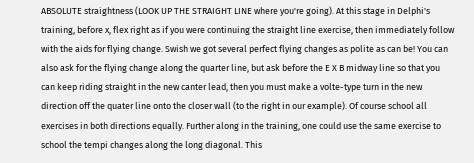ABSOLUTE straightness (LOOK UP THE STRAIGHT LINE where you're going). At this stage in Delphi's training, before x, flex right as if you were continuing the straight line exercise, then immediately follow with the aids for flying change. Swish we got several perfect flying changes as polite as can be! You can also ask for the flying change along the quarter line, but ask before the E X B midway line so that you can keep riding straight in the new canter lead, then you must make a volte-type turn in the new direction off the quater line onto the closer wall (to the right in our example). Of course school all exercises in both directions equally. Further along in the training, one could use the same exercise to school the tempi changes along the long diagonal. This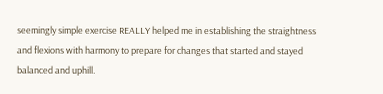seemingly simple exercise REALLY helped me in establishing the straightness and flexions with harmony to prepare for changes that started and stayed balanced and uphill.